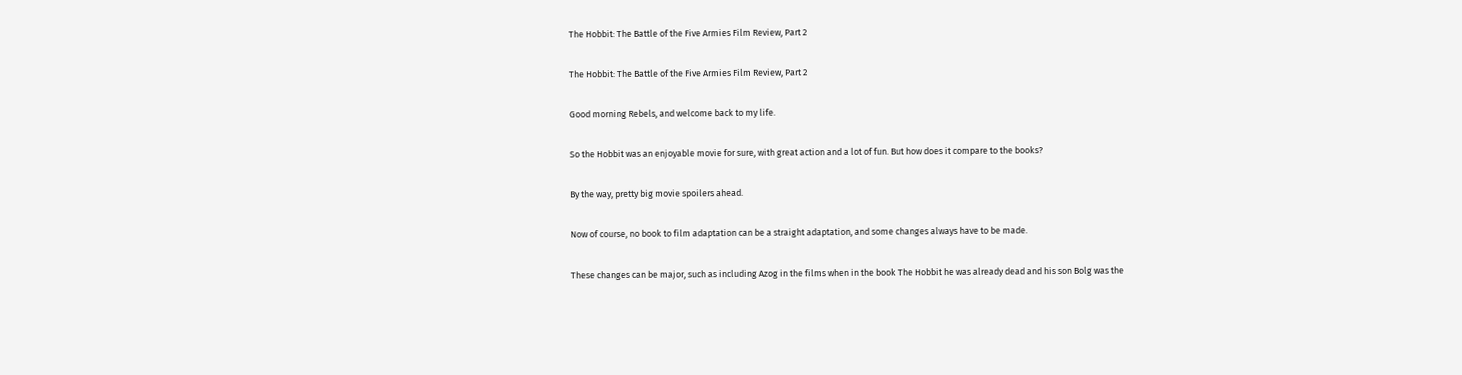The Hobbit: The Battle of the Five Armies Film Review, Part 2

The Hobbit: The Battle of the Five Armies Film Review, Part 2

Good morning Rebels, and welcome back to my life.

So the Hobbit was an enjoyable movie for sure, with great action and a lot of fun. But how does it compare to the books?

By the way, pretty big movie spoilers ahead.

Now of course, no book to film adaptation can be a straight adaptation, and some changes always have to be made.

These changes can be major, such as including Azog in the films when in the book The Hobbit he was already dead and his son Bolg was the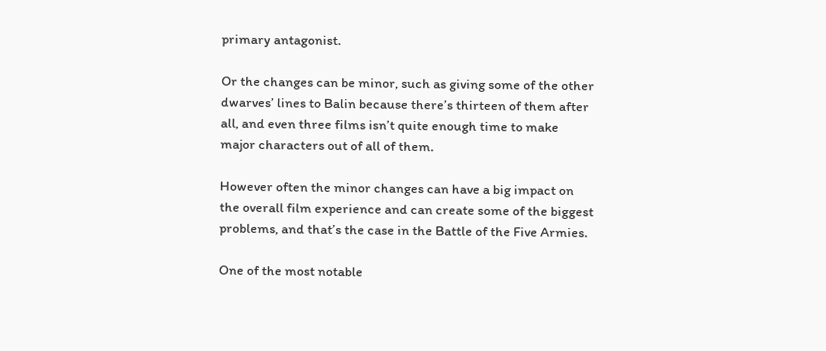primary antagonist.

Or the changes can be minor, such as giving some of the other dwarves’ lines to Balin because there’s thirteen of them after all, and even three films isn’t quite enough time to make major characters out of all of them.

However often the minor changes can have a big impact on the overall film experience and can create some of the biggest problems, and that’s the case in the Battle of the Five Armies.

One of the most notable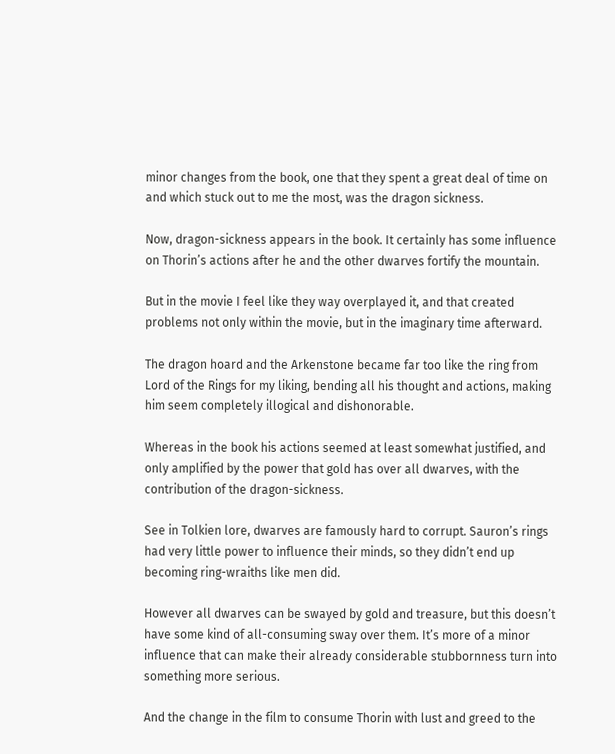minor changes from the book, one that they spent a great deal of time on and which stuck out to me the most, was the dragon sickness.

Now, dragon-sickness appears in the book. It certainly has some influence on Thorin’s actions after he and the other dwarves fortify the mountain.

But in the movie I feel like they way overplayed it, and that created problems not only within the movie, but in the imaginary time afterward.

The dragon hoard and the Arkenstone became far too like the ring from Lord of the Rings for my liking, bending all his thought and actions, making him seem completely illogical and dishonorable.

Whereas in the book his actions seemed at least somewhat justified, and only amplified by the power that gold has over all dwarves, with the contribution of the dragon-sickness.

See in Tolkien lore, dwarves are famously hard to corrupt. Sauron’s rings had very little power to influence their minds, so they didn’t end up becoming ring-wraiths like men did.

However all dwarves can be swayed by gold and treasure, but this doesn’t have some kind of all-consuming sway over them. It’s more of a minor influence that can make their already considerable stubbornness turn into something more serious.

And the change in the film to consume Thorin with lust and greed to the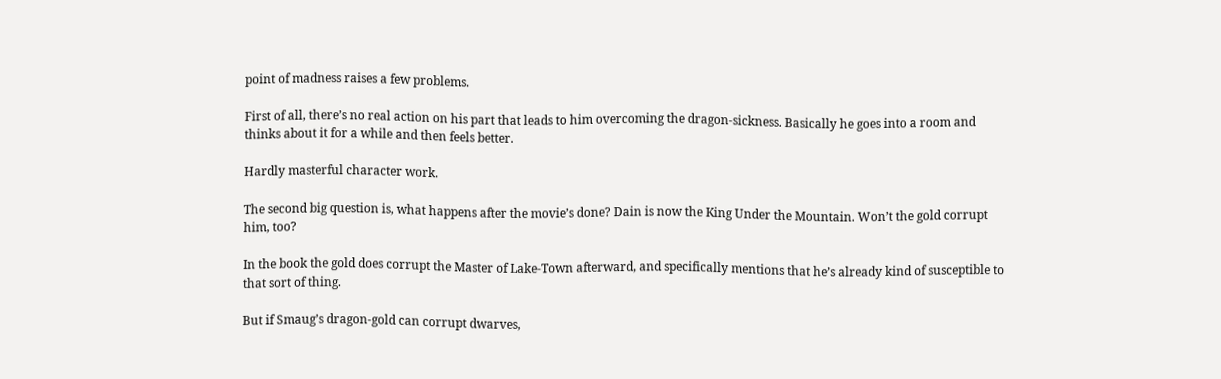point of madness raises a few problems.

First of all, there’s no real action on his part that leads to him overcoming the dragon-sickness. Basically he goes into a room and thinks about it for a while and then feels better.

Hardly masterful character work.

The second big question is, what happens after the movie’s done? Dain is now the King Under the Mountain. Won’t the gold corrupt him, too?

In the book the gold does corrupt the Master of Lake-Town afterward, and specifically mentions that he’s already kind of susceptible to that sort of thing.

But if Smaug’s dragon-gold can corrupt dwarves,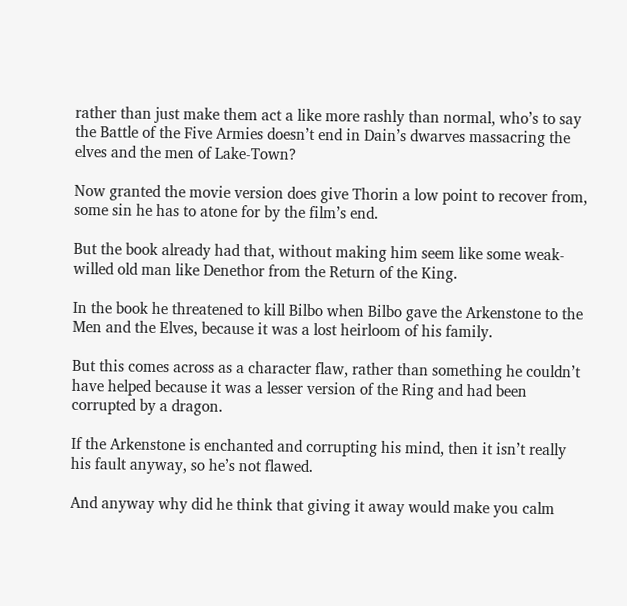rather than just make them act a like more rashly than normal, who’s to say the Battle of the Five Armies doesn’t end in Dain’s dwarves massacring the elves and the men of Lake-Town?

Now granted the movie version does give Thorin a low point to recover from, some sin he has to atone for by the film’s end.

But the book already had that, without making him seem like some weak-willed old man like Denethor from the Return of the King.

In the book he threatened to kill Bilbo when Bilbo gave the Arkenstone to the Men and the Elves, because it was a lost heirloom of his family.

But this comes across as a character flaw, rather than something he couldn’t have helped because it was a lesser version of the Ring and had been corrupted by a dragon.

If the Arkenstone is enchanted and corrupting his mind, then it isn’t really his fault anyway, so he’s not flawed.

And anyway why did he think that giving it away would make you calm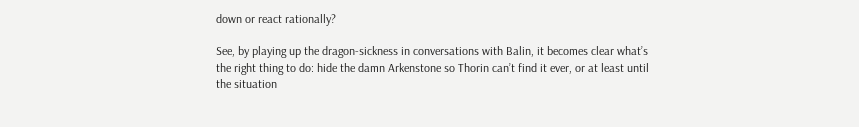down or react rationally?

See, by playing up the dragon-sickness in conversations with Balin, it becomes clear what’s the right thing to do: hide the damn Arkenstone so Thorin can’t find it ever, or at least until the situation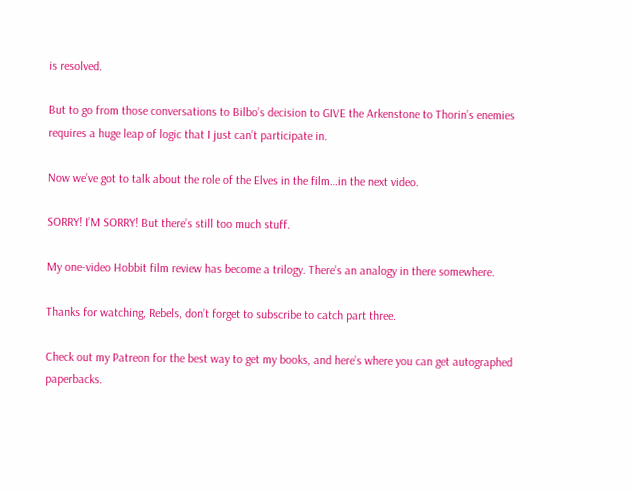is resolved.

But to go from those conversations to Bilbo’s decision to GIVE the Arkenstone to Thorin’s enemies requires a huge leap of logic that I just can’t participate in.

Now we’ve got to talk about the role of the Elves in the film…in the next video.

SORRY! I’M SORRY! But there’s still too much stuff.

My one-video Hobbit film review has become a trilogy. There’s an analogy in there somewhere.

Thanks for watching, Rebels, don’t forget to subscribe to catch part three.

Check out my Patreon for the best way to get my books, and here’s where you can get autographed paperbacks.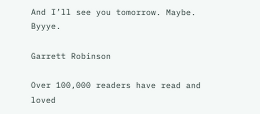And I’ll see you tomorrow. Maybe. Byyye.

Garrett Robinson

Over 100,000 readers have read and loved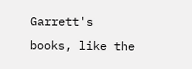Garrett's books, like the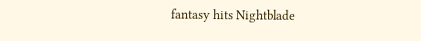fantasy hits Nightblade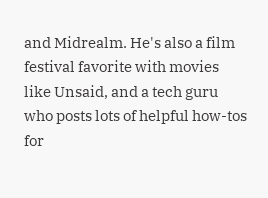and Midrealm. He's also a film festival favorite with movies like Unsaid, and a tech guru who posts lots of helpful how-tos for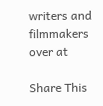writers and filmmakers over at

Share This